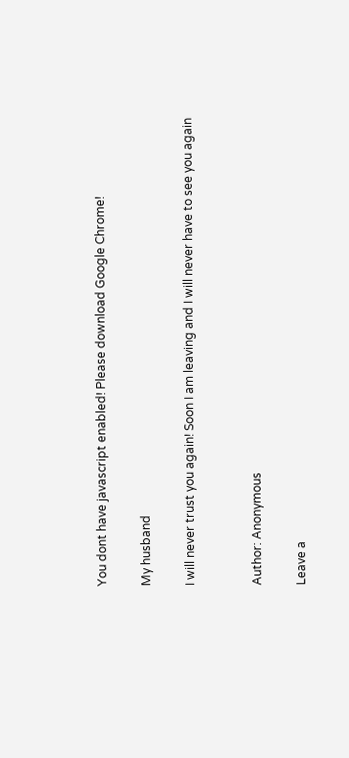You dont have javascript enabled! Please download Google Chrome!

My husband

I will never trust you again! Soon I am leaving and I will never have to see you again


Author: Anonymous

Leave a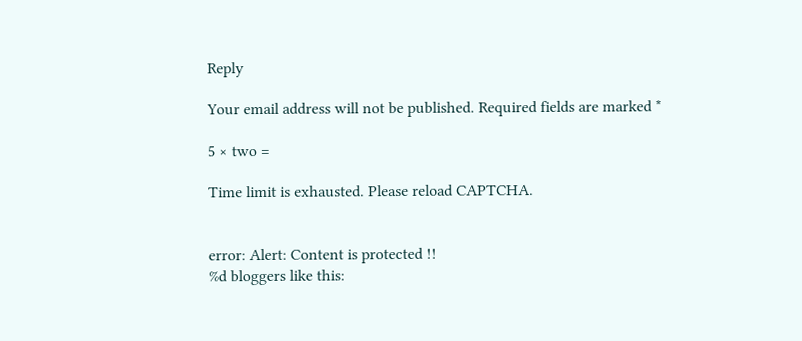Reply

Your email address will not be published. Required fields are marked *

5 × two =

Time limit is exhausted. Please reload CAPTCHA.


error: Alert: Content is protected !!
%d bloggers like this: